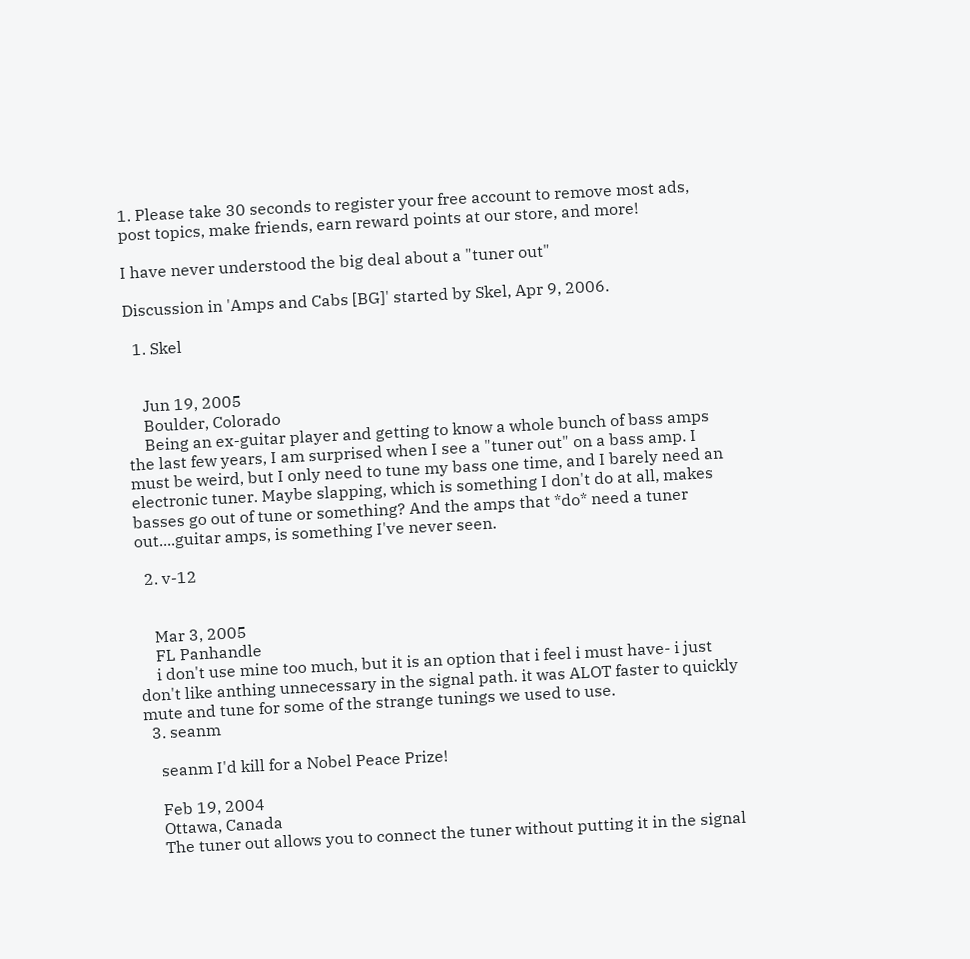1. Please take 30 seconds to register your free account to remove most ads, post topics, make friends, earn reward points at our store, and more!

I have never understood the big deal about a "tuner out"

Discussion in 'Amps and Cabs [BG]' started by Skel, Apr 9, 2006.

  1. Skel


    Jun 19, 2005
    Boulder, Colorado
    Being an ex-guitar player and getting to know a whole bunch of bass amps the last few years, I am surprised when I see a "tuner out" on a bass amp. I must be weird, but I only need to tune my bass one time, and I barely need an electronic tuner. Maybe slapping, which is something I don't do at all, makes basses go out of tune or something? And the amps that *do* need a tuner out....guitar amps, is something I've never seen.

  2. v-12


    Mar 3, 2005
    FL Panhandle
    i don't use mine too much, but it is an option that i feel i must have- i just don't like anthing unnecessary in the signal path. it was ALOT faster to quickly mute and tune for some of the strange tunings we used to use.
  3. seanm

    seanm I'd kill for a Nobel Peace Prize!

    Feb 19, 2004
    Ottawa, Canada
    The tuner out allows you to connect the tuner without putting it in the signal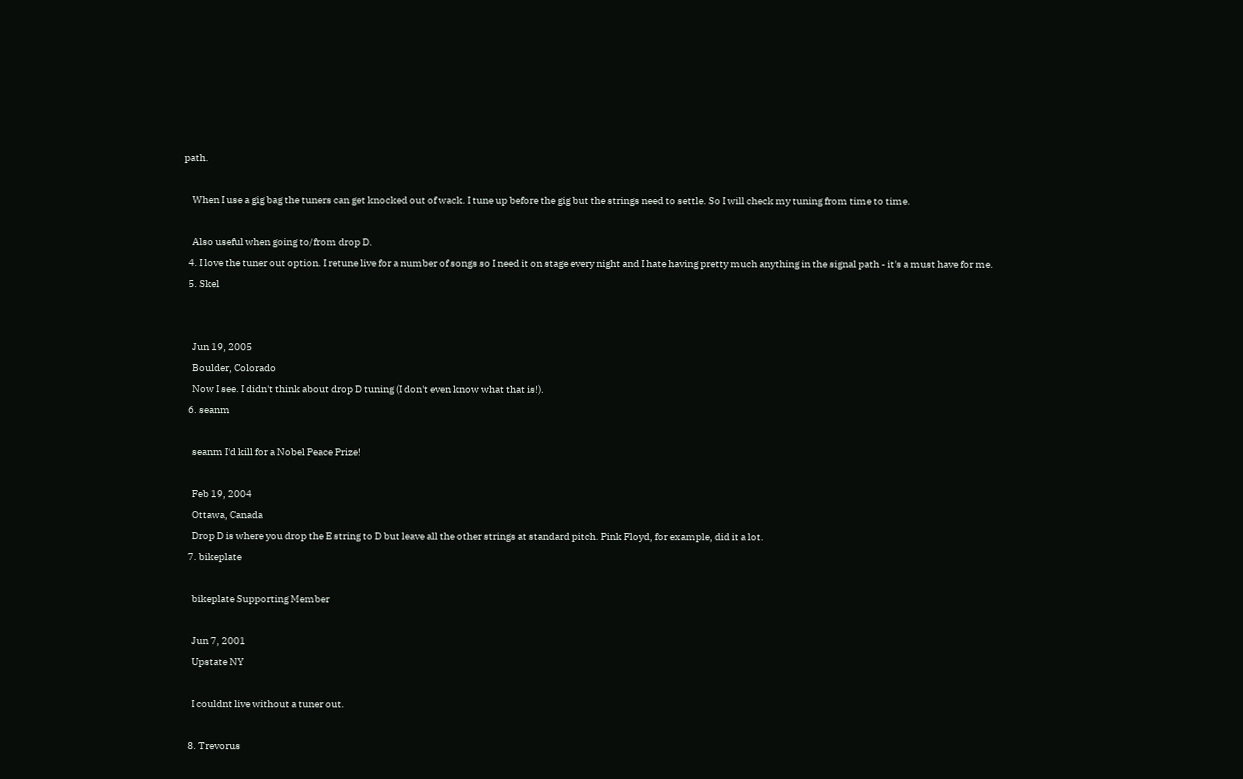path.

    When I use a gig bag the tuners can get knocked out of wack. I tune up before the gig but the strings need to settle. So I will check my tuning from time to time.

    Also useful when going to/from drop D.
  4. I love the tuner out option. I retune live for a number of songs so I need it on stage every night and I hate having pretty much anything in the signal path - it's a must have for me.
  5. Skel


    Jun 19, 2005
    Boulder, Colorado
    Now I see. I didn't think about drop D tuning (I don't even know what that is!).
  6. seanm

    seanm I'd kill for a Nobel Peace Prize!

    Feb 19, 2004
    Ottawa, Canada
    Drop D is where you drop the E string to D but leave all the other strings at standard pitch. Pink Floyd, for example, did it a lot.
  7. bikeplate

    bikeplate Supporting Member

    Jun 7, 2001
    Upstate NY

    I couldnt live without a tuner out.

  8. Trevorus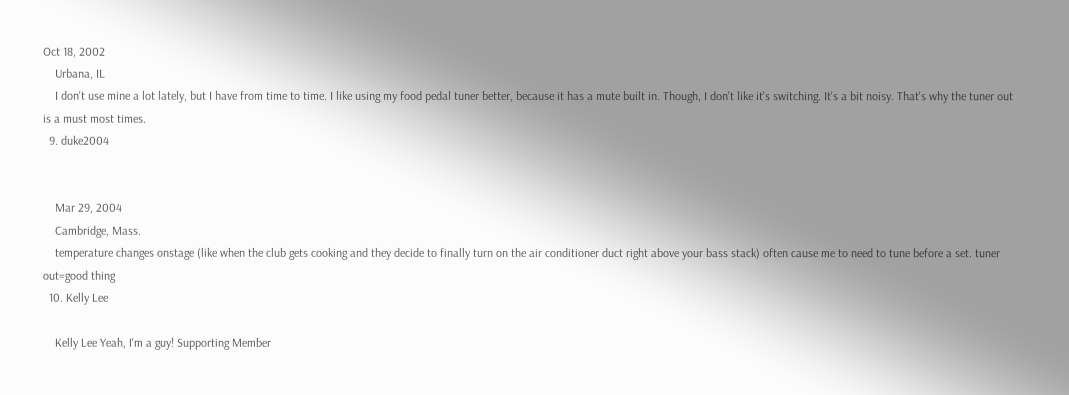Oct 18, 2002
    Urbana, IL
    I don't use mine a lot lately, but I have from time to time. I like using my food pedal tuner better, because it has a mute built in. Though, I don't like it's switching. It's a bit noisy. That's why the tuner out is a must most times.
  9. duke2004


    Mar 29, 2004
    Cambridge, Mass.
    temperature changes onstage (like when the club gets cooking and they decide to finally turn on the air conditioner duct right above your bass stack) often cause me to need to tune before a set. tuner out=good thing
  10. Kelly Lee

    Kelly Lee Yeah, I'm a guy! Supporting Member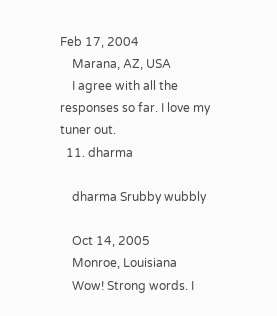Feb 17, 2004
    Marana, AZ, USA
    I agree with all the responses so far. I love my tuner out.
  11. dharma

    dharma Srubby wubbly

    Oct 14, 2005
    Monroe, Louisiana
    Wow! Strong words. I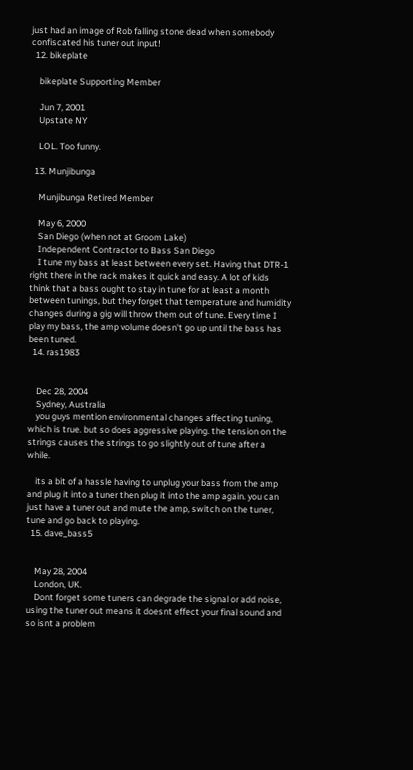just had an image of Rob falling stone dead when somebody confiscated his tuner out input!
  12. bikeplate

    bikeplate Supporting Member

    Jun 7, 2001
    Upstate NY

    LOL. Too funny.

  13. Munjibunga

    Munjibunga Retired Member

    May 6, 2000
    San Diego (when not at Groom Lake)
    Independent Contractor to Bass San Diego
    I tune my bass at least between every set. Having that DTR-1 right there in the rack makes it quick and easy. A lot of kids think that a bass ought to stay in tune for at least a month between tunings, but they forget that temperature and humidity changes during a gig will throw them out of tune. Every time I play my bass, the amp volume doesn't go up until the bass has been tuned.
  14. ras1983


    Dec 28, 2004
    Sydney, Australia
    you guys mention environmental changes affecting tuning, which is true. but so does aggressive playing. the tension on the strings causes the strings to go slightly out of tune after a while.

    its a bit of a hassle having to unplug your bass from the amp and plug it into a tuner then plug it into the amp again. you can just have a tuner out and mute the amp, switch on the tuner, tune and go back to playing.
  15. dave_bass5


    May 28, 2004
    London, UK.
    Dont forget some tuners can degrade the signal or add noise, using the tuner out means it doesnt effect your final sound and so isnt a problem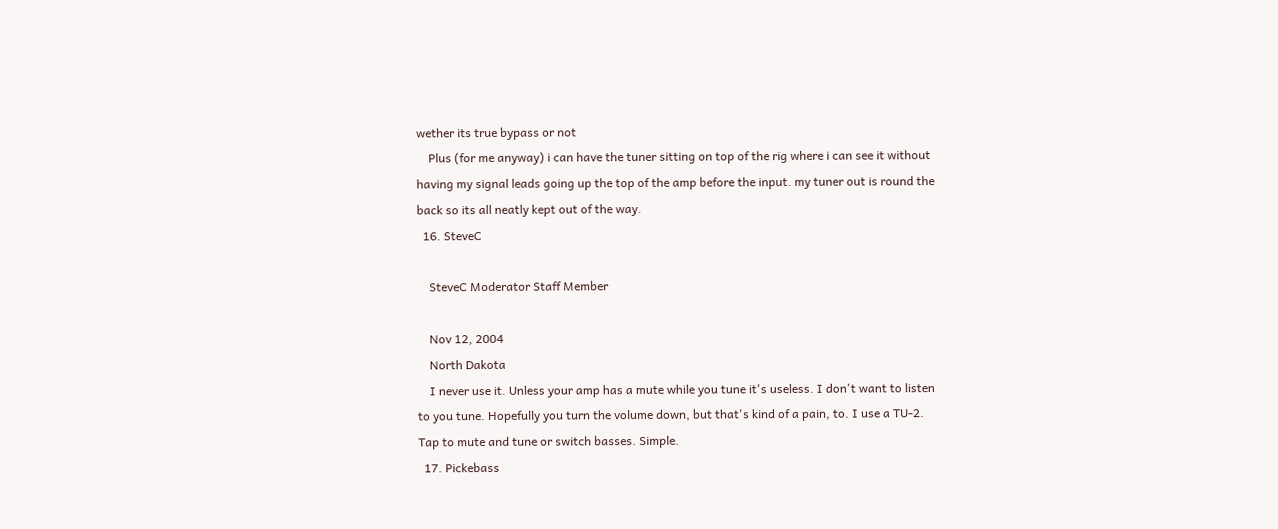wether its true bypass or not
    Plus (for me anyway) i can have the tuner sitting on top of the rig where i can see it without having my signal leads going up the top of the amp before the input. my tuner out is round the back so its all neatly kept out of the way.
  16. SteveC

    SteveC Moderator Staff Member

    Nov 12, 2004
    North Dakota
    I never use it. Unless your amp has a mute while you tune it's useless. I don't want to listen to you tune. Hopefully you turn the volume down, but that's kind of a pain, to. I use a TU-2. Tap to mute and tune or switch basses. Simple.
  17. Pickebass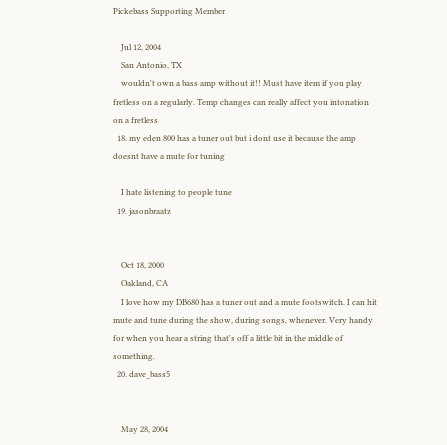Pickebass Supporting Member

    Jul 12, 2004
    San Antonio, TX
    wouldn't own a bass amp without it!! Must have item if you play fretless on a regularly. Temp changes can really affect you intonation on a fretless
  18. my eden 800 has a tuner out but i dont use it because the amp doesnt have a mute for tuning

    I hate listening to people tune
  19. jasonbraatz


    Oct 18, 2000
    Oakland, CA
    I love how my DB680 has a tuner out and a mute footswitch. I can hit mute and tune during the show, during songs, whenever. Very handy for when you hear a string that's off a little bit in the middle of something.
  20. dave_bass5


    May 28, 2004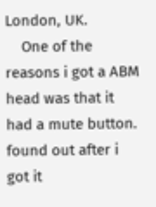London, UK.
    One of the reasons i got a ABM head was that it had a mute button. found out after i got it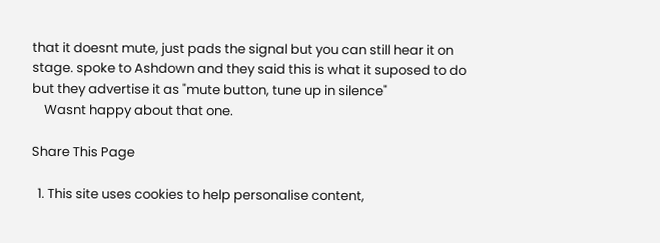that it doesnt mute, just pads the signal but you can still hear it on stage. spoke to Ashdown and they said this is what it suposed to do but they advertise it as "mute button, tune up in silence"
    Wasnt happy about that one.

Share This Page

  1. This site uses cookies to help personalise content,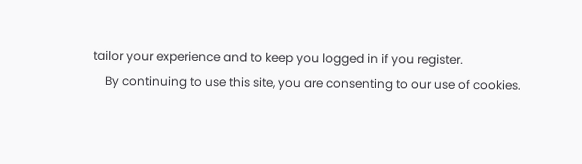tailor your experience and to keep you logged in if you register.
    By continuing to use this site, you are consenting to our use of cookies.